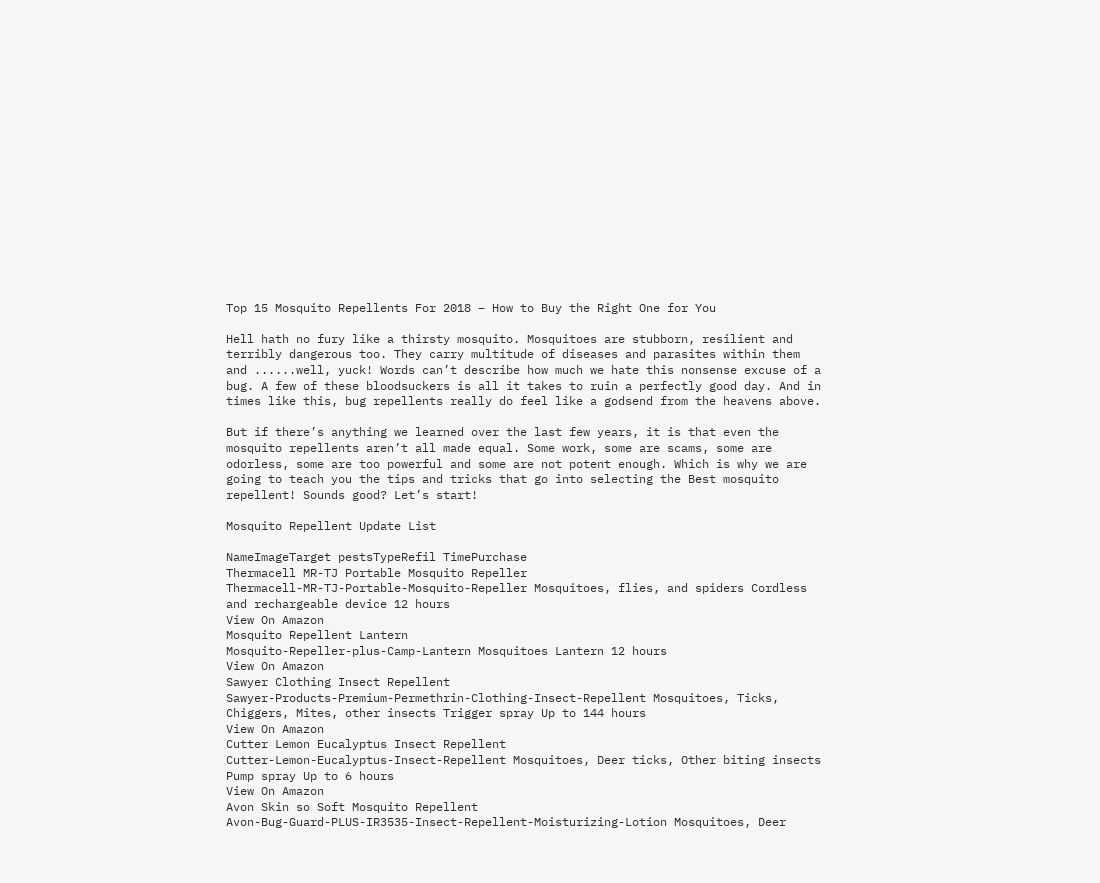Top 15 Mosquito Repellents For 2018 – How to Buy the Right One for You

Hell hath no fury like a thirsty mosquito. Mosquitoes are stubborn, resilient and terribly dangerous too. They carry multitude of diseases and parasites within them and ......well, yuck! Words can’t describe how much we hate this nonsense excuse of a bug. A few of these bloodsuckers is all it takes to ruin a perfectly good day. And in times like this, bug repellents really do feel like a godsend from the heavens above.

But if there’s anything we learned over the last few years, it is that even the mosquito repellents aren’t all made equal. Some work, some are scams, some are odorless, some are too powerful and some are not potent enough. Which is why we are going to teach you the tips and tricks that go into selecting the Best mosquito repellent! Sounds good? Let’s start!

Mosquito Repellent Update List

NameImageTarget pestsTypeRefil TimePurchase
Thermacell MR-TJ Portable Mosquito Repeller
Thermacell-MR-TJ-Portable-Mosquito-Repeller Mosquitoes, flies, and spiders Cordless and rechargeable device 12 hours
View On Amazon
Mosquito Repellent Lantern
Mosquito-Repeller-plus-Camp-Lantern Mosquitoes Lantern 12 hours
View On Amazon
Sawyer Clothing Insect Repellent
Sawyer-Products-Premium-Permethrin-Clothing-Insect-Repellent Mosquitoes, Ticks, Chiggers, Mites, other insects Trigger spray Up to 144 hours
View On Amazon
Cutter Lemon Eucalyptus Insect Repellent
Cutter-Lemon-Eucalyptus-Insect-Repellent Mosquitoes, Deer ticks, Other biting insects Pump spray Up to 6 hours
View On Amazon
Avon Skin so Soft Mosquito Repellent
Avon-Bug-Guard-PLUS-IR3535-Insect-Repellent-Moisturizing-Lotion Mosquitoes, Deer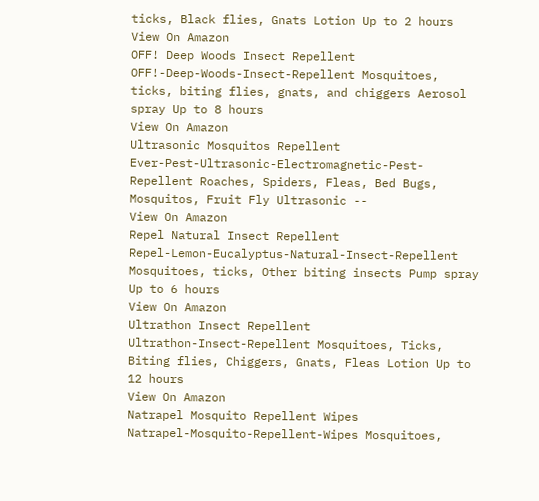ticks, Black flies, Gnats Lotion Up to 2 hours
View On Amazon
OFF! Deep Woods Insect Repellent
OFF!-Deep-Woods-Insect-Repellent Mosquitoes, ticks, biting flies, gnats, and chiggers Aerosol spray Up to 8 hours
View On Amazon
Ultrasonic Mosquitos Repellent
Ever-Pest-Ultrasonic-Electromagnetic-Pest-Repellent Roaches, Spiders, Fleas, Bed Bugs, Mosquitos, Fruit Fly Ultrasonic --
View On Amazon
Repel Natural Insect Repellent
Repel-Lemon-Eucalyptus-Natural-Insect-Repellent Mosquitoes, ticks, Other biting insects Pump spray Up to 6 hours
View On Amazon
Ultrathon Insect Repellent
Ultrathon-Insect-Repellent Mosquitoes, Ticks, Biting flies, Chiggers, Gnats, Fleas Lotion Up to 12 hours
View On Amazon
Natrapel Mosquito Repellent Wipes
Natrapel-Mosquito-Repellent-Wipes Mosquitoes,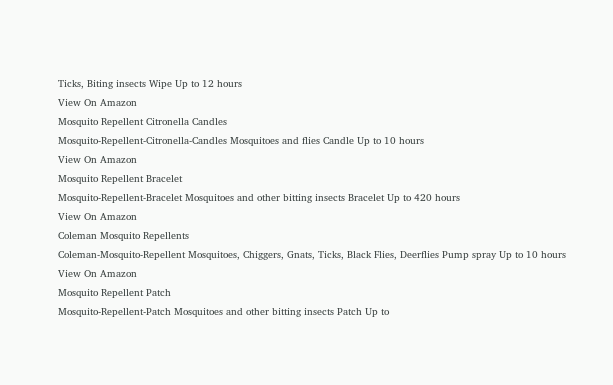Ticks, Biting insects Wipe Up to 12 hours
View On Amazon
Mosquito Repellent Citronella Candles
Mosquito-Repellent-Citronella-Candles Mosquitoes and flies Candle Up to 10 hours
View On Amazon
Mosquito Repellent Bracelet
Mosquito-Repellent-Bracelet Mosquitoes and other bitting insects Bracelet Up to 420 hours
View On Amazon
Coleman Mosquito Repellents
Coleman-Mosquito-Repellent Mosquitoes, Chiggers, Gnats, Ticks, Black Flies, Deerflies Pump spray Up to 10 hours
View On Amazon
Mosquito Repellent Patch
Mosquito-Repellent-Patch Mosquitoes and other bitting insects Patch Up to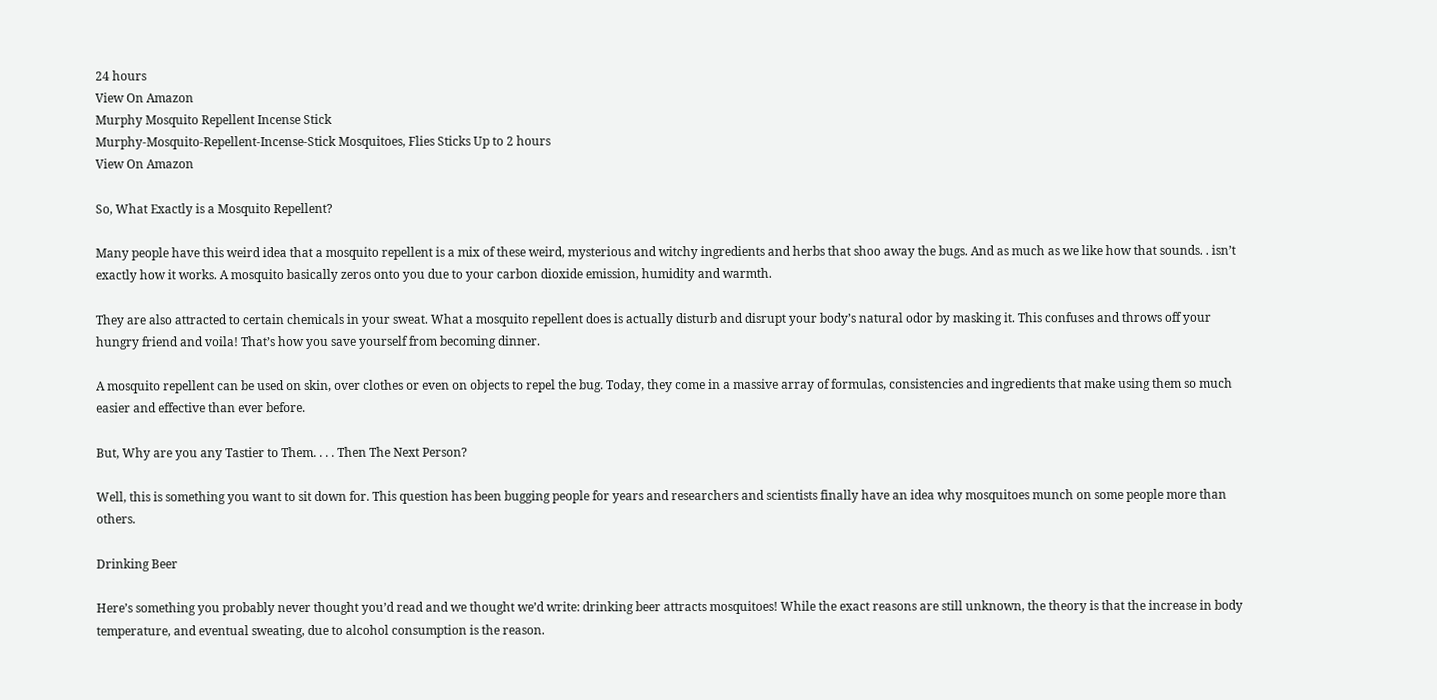24 hours
View On Amazon
Murphy Mosquito Repellent Incense Stick
Murphy-Mosquito-Repellent-Incense-Stick Mosquitoes, Flies Sticks Up to 2 hours
View On Amazon

So, What Exactly is a Mosquito Repellent?

Many people have this weird idea that a mosquito repellent is a mix of these weird, mysterious and witchy ingredients and herbs that shoo away the bugs. And as much as we like how that sounds. . isn’t exactly how it works. A mosquito basically zeros onto you due to your carbon dioxide emission, humidity and warmth.

They are also attracted to certain chemicals in your sweat. What a mosquito repellent does is actually disturb and disrupt your body’s natural odor by masking it. This confuses and throws off your hungry friend and voila! That’s how you save yourself from becoming dinner.

A mosquito repellent can be used on skin, over clothes or even on objects to repel the bug. Today, they come in a massive array of formulas, consistencies and ingredients that make using them so much easier and effective than ever before.

But, Why are you any Tastier to Them. . . . Then The Next Person?

Well, this is something you want to sit down for. This question has been bugging people for years and researchers and scientists finally have an idea why mosquitoes munch on some people more than others.

Drinking Beer

Here’s something you probably never thought you’d read and we thought we’d write: drinking beer attracts mosquitoes! While the exact reasons are still unknown, the theory is that the increase in body temperature, and eventual sweating, due to alcohol consumption is the reason.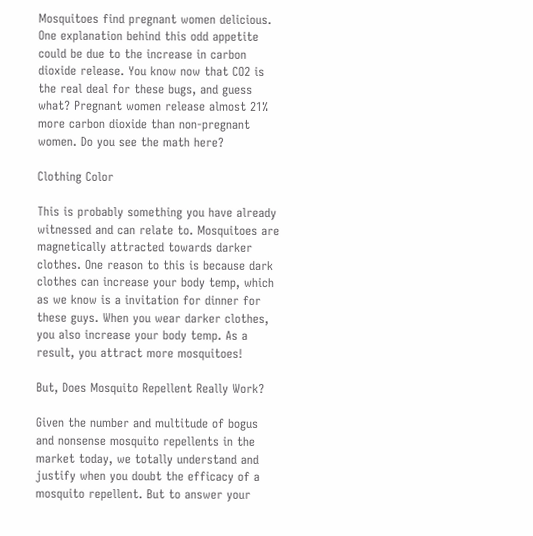Mosquitoes find pregnant women delicious. One explanation behind this odd appetite could be due to the increase in carbon dioxide release. You know now that CO2 is the real deal for these bugs, and guess what? Pregnant women release almost 21% more carbon dioxide than non-pregnant women. Do you see the math here?

Clothing Color

This is probably something you have already witnessed and can relate to. Mosquitoes are magnetically attracted towards darker clothes. One reason to this is because dark clothes can increase your body temp, which as we know is a invitation for dinner for these guys. When you wear darker clothes, you also increase your body temp. As a result, you attract more mosquitoes!

But, Does Mosquito Repellent Really Work?

Given the number and multitude of bogus and nonsense mosquito repellents in the market today, we totally understand and justify when you doubt the efficacy of a mosquito repellent. But to answer your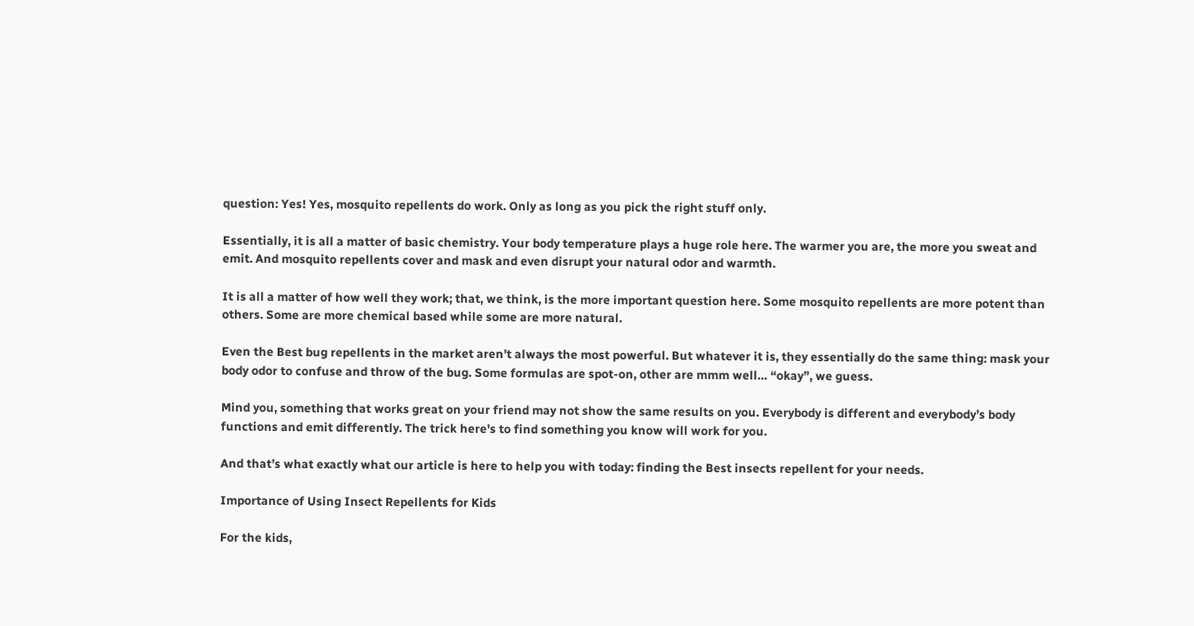question: Yes! Yes, mosquito repellents do work. Only as long as you pick the right stuff only.

Essentially, it is all a matter of basic chemistry. Your body temperature plays a huge role here. The warmer you are, the more you sweat and emit. And mosquito repellents cover and mask and even disrupt your natural odor and warmth.

It is all a matter of how well they work; that, we think, is the more important question here. Some mosquito repellents are more potent than others. Some are more chemical based while some are more natural.

Even the Best bug repellents in the market aren’t always the most powerful. But whatever it is, they essentially do the same thing: mask your body odor to confuse and throw of the bug. Some formulas are spot-on, other are mmm well… “okay”, we guess.

Mind you, something that works great on your friend may not show the same results on you. Everybody is different and everybody’s body functions and emit differently. The trick here's to find something you know will work for you.

And that’s what exactly what our article is here to help you with today: finding the Best insects repellent for your needs.

Importance of Using Insect Repellents for Kids

For the kids,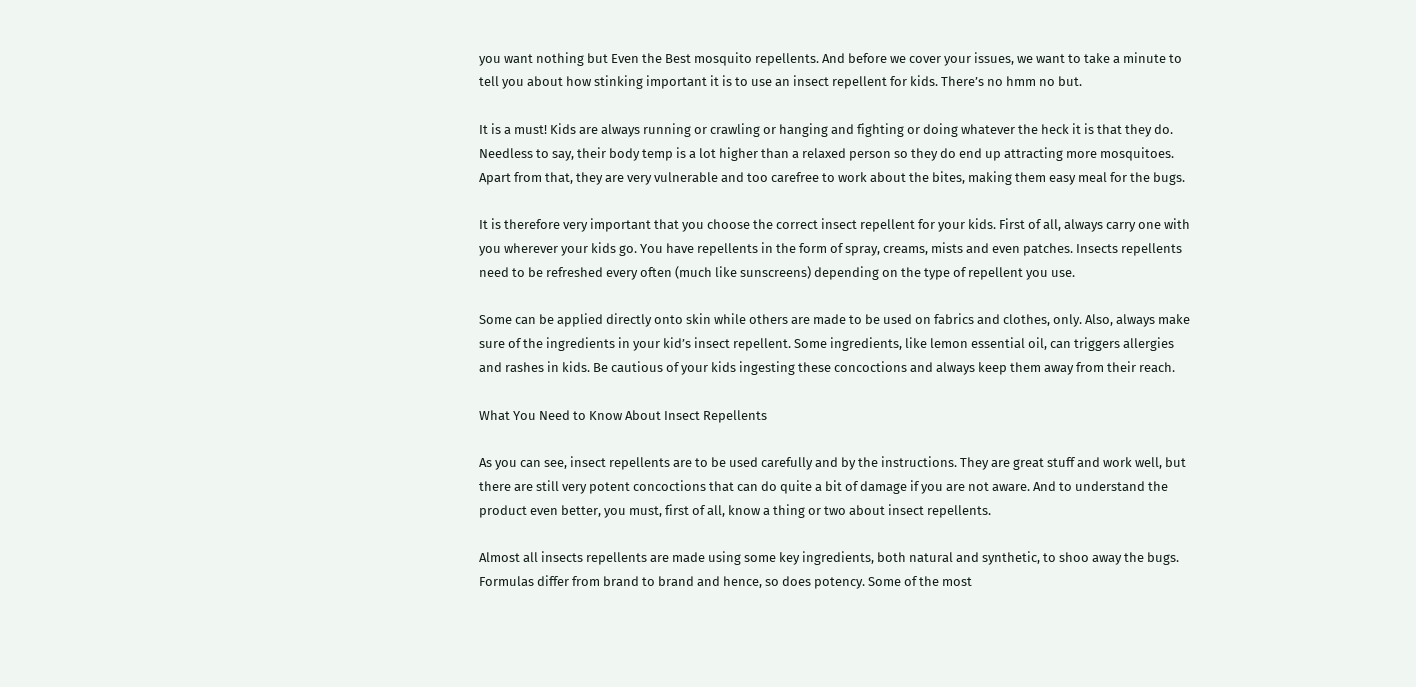you want nothing but Even the Best mosquito repellents. And before we cover your issues, we want to take a minute to tell you about how stinking important it is to use an insect repellent for kids. There’s no hmm no but.

It is a must! Kids are always running or crawling or hanging and fighting or doing whatever the heck it is that they do. Needless to say, their body temp is a lot higher than a relaxed person so they do end up attracting more mosquitoes. Apart from that, they are very vulnerable and too carefree to work about the bites, making them easy meal for the bugs.

It is therefore very important that you choose the correct insect repellent for your kids. First of all, always carry one with you wherever your kids go. You have repellents in the form of spray, creams, mists and even patches. Insects repellents need to be refreshed every often (much like sunscreens) depending on the type of repellent you use.

Some can be applied directly onto skin while others are made to be used on fabrics and clothes, only. Also, always make sure of the ingredients in your kid’s insect repellent. Some ingredients, like lemon essential oil, can triggers allergies and rashes in kids. Be cautious of your kids ingesting these concoctions and always keep them away from their reach.

What You Need to Know About Insect Repellents

As you can see, insect repellents are to be used carefully and by the instructions. They are great stuff and work well, but there are still very potent concoctions that can do quite a bit of damage if you are not aware. And to understand the product even better, you must, first of all, know a thing or two about insect repellents.

Almost all insects repellents are made using some key ingredients, both natural and synthetic, to shoo away the bugs. Formulas differ from brand to brand and hence, so does potency. Some of the most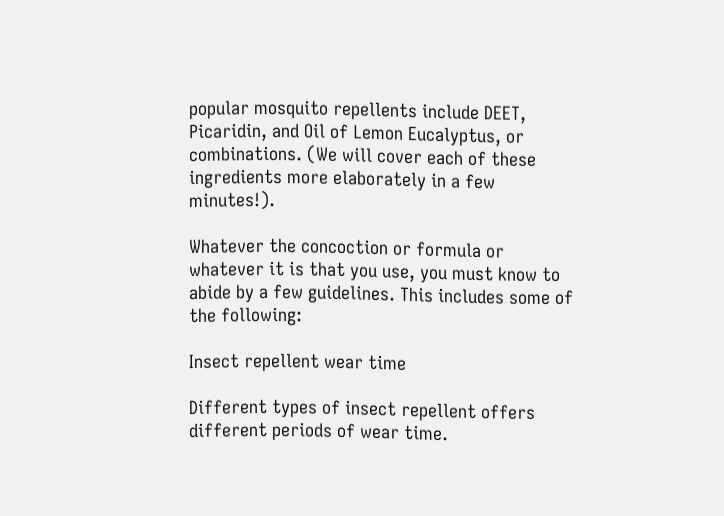popular mosquito repellents include DEET, Picaridin, and Oil of Lemon Eucalyptus, or combinations. (We will cover each of these ingredients more elaborately in a few minutes!).

Whatever the concoction or formula or whatever it is that you use, you must know to abide by a few guidelines. This includes some of the following:

Insect repellent wear time

Different types of insect repellent offers different periods of wear time.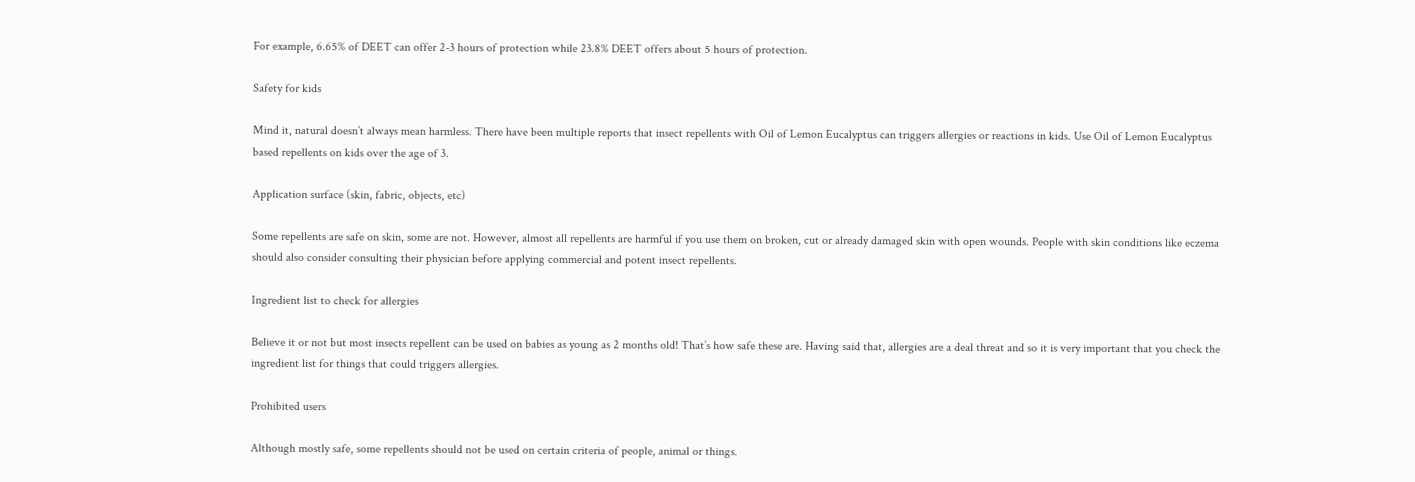For example, 6.65% of DEET can offer 2-3 hours of protection while 23.8% DEET offers about 5 hours of protection.

Safety for kids

Mind it, natural doesn’t always mean harmless. There have been multiple reports that insect repellents with Oil of Lemon Eucalyptus can triggers allergies or reactions in kids. Use Oil of Lemon Eucalyptus based repellents on kids over the age of 3.

Application surface (skin, fabric, objects, etc)

Some repellents are safe on skin, some are not. However, almost all repellents are harmful if you use them on broken, cut or already damaged skin with open wounds. People with skin conditions like eczema should also consider consulting their physician before applying commercial and potent insect repellents.

Ingredient list to check for allergies

Believe it or not but most insects repellent can be used on babies as young as 2 months old! That’s how safe these are. Having said that, allergies are a deal threat and so it is very important that you check the ingredient list for things that could triggers allergies.

Prohibited users

Although mostly safe, some repellents should not be used on certain criteria of people, animal or things.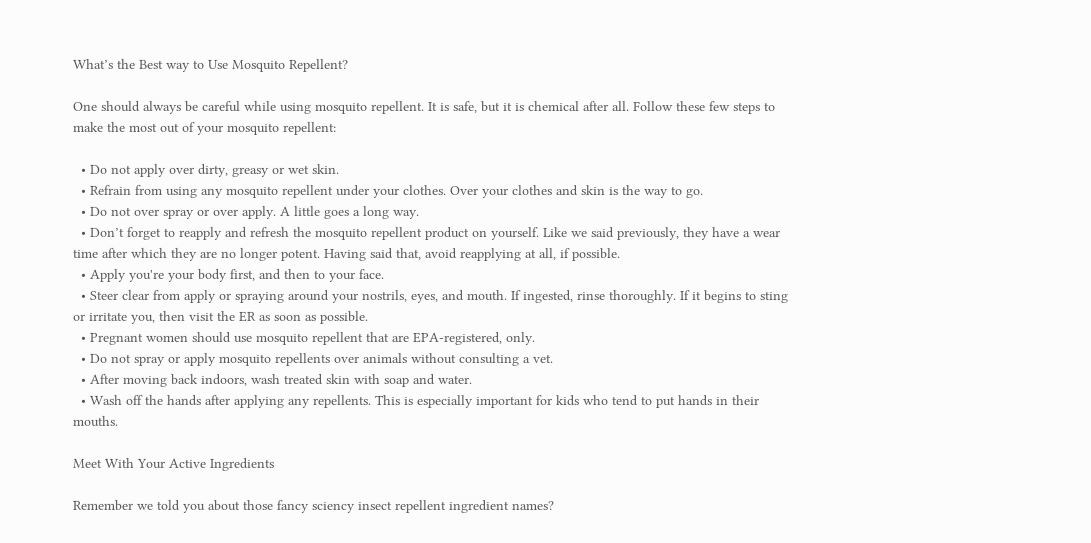What’s the Best way to Use Mosquito Repellent?

One should always be careful while using mosquito repellent. It is safe, but it is chemical after all. Follow these few steps to make the most out of your mosquito repellent:

  • Do not apply over dirty, greasy or wet skin.
  • Refrain from using any mosquito repellent under your clothes. Over your clothes and skin is the way to go.
  • Do not over spray or over apply. A little goes a long way.
  • Don’t forget to reapply and refresh the mosquito repellent product on yourself. Like we said previously, they have a wear time after which they are no longer potent. Having said that, avoid reapplying at all, if possible.
  • Apply you're your body first, and then to your face.
  • Steer clear from apply or spraying around your nostrils, eyes, and mouth. If ingested, rinse thoroughly. If it begins to sting or irritate you, then visit the ER as soon as possible.
  • Pregnant women should use mosquito repellent that are EPA-registered, only.
  • Do not spray or apply mosquito repellents over animals without consulting a vet.
  • After moving back indoors, wash treated skin with soap and water.
  • Wash off the hands after applying any repellents. This is especially important for kids who tend to put hands in their mouths.

Meet With Your Active Ingredients

Remember we told you about those fancy sciency insect repellent ingredient names?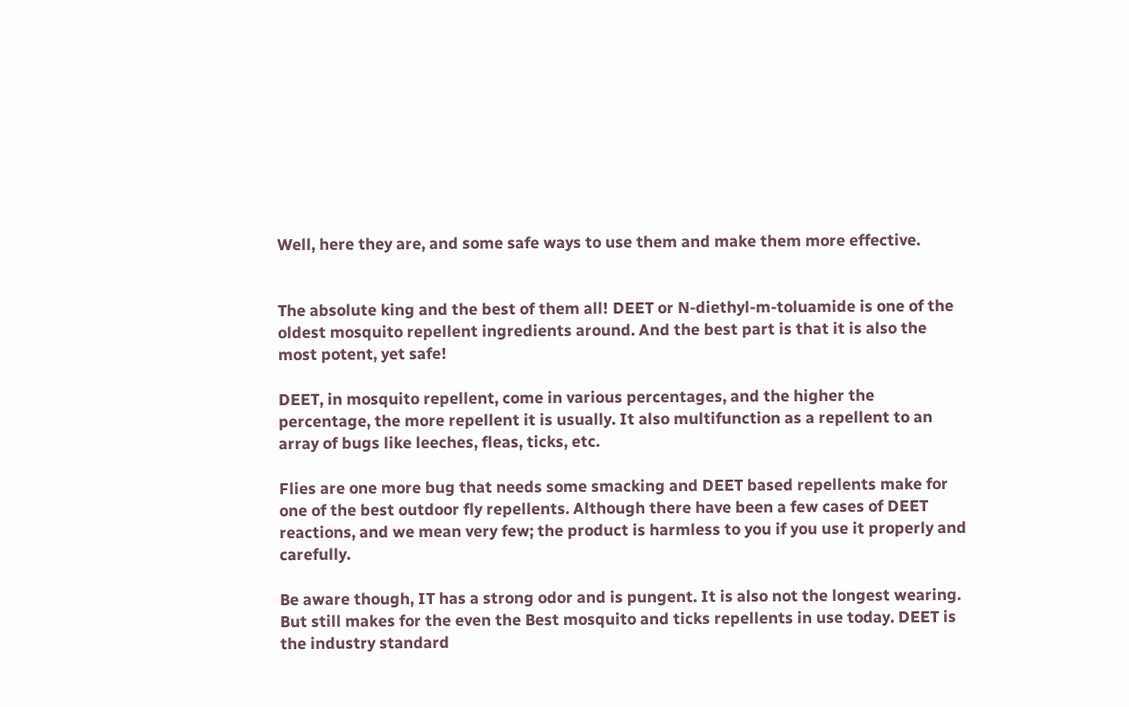Well, here they are, and some safe ways to use them and make them more effective.


The absolute king and the best of them all! DEET or N-diethyl-m-toluamide is one of the oldest mosquito repellent ingredients around. And the best part is that it is also the most potent, yet safe!

DEET, in mosquito repellent, come in various percentages, and the higher the percentage, the more repellent it is usually. It also multifunction as a repellent to an array of bugs like leeches, fleas, ticks, etc.

Flies are one more bug that needs some smacking and DEET based repellents make for one of the best outdoor fly repellents. Although there have been a few cases of DEET reactions, and we mean very few; the product is harmless to you if you use it properly and carefully.

Be aware though, IT has a strong odor and is pungent. It is also not the longest wearing. But still makes for the even the Best mosquito and ticks repellents in use today. DEET is the industry standard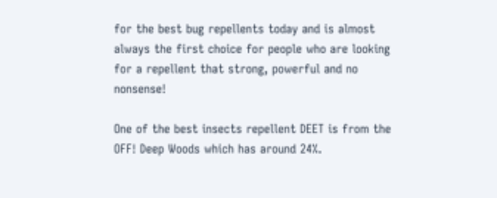for the best bug repellents today and is almost always the first choice for people who are looking for a repellent that strong, powerful and no nonsense!

One of the best insects repellent DEET is from the OFF! Deep Woods which has around 24%.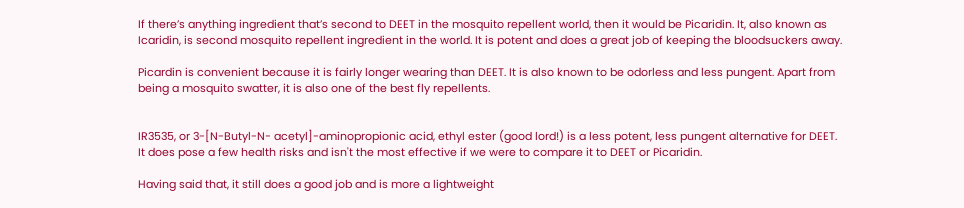If there’s anything ingredient that’s second to DEET in the mosquito repellent world, then it would be Picaridin. It, also known as Icaridin, is second mosquito repellent ingredient in the world. It is potent and does a great job of keeping the bloodsuckers away.

Picardin is convenient because it is fairly longer wearing than DEET. It is also known to be odorless and less pungent. Apart from being a mosquito swatter, it is also one of the best fly repellents.


IR3535, or 3-[N-Butyl-N- acetyl]-aminopropionic acid, ethyl ester (good lord!) is a less potent, less pungent alternative for DEET. It does pose a few health risks and isn't the most effective if we were to compare it to DEET or Picaridin.

Having said that, it still does a good job and is more a lightweight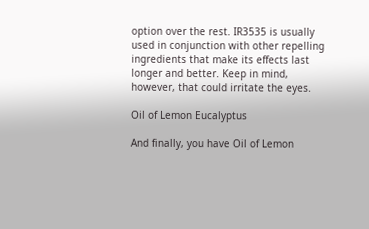option over the rest. IR3535 is usually used in conjunction with other repelling ingredients that make its effects last longer and better. Keep in mind, however, that could irritate the eyes.

Oil of Lemon Eucalyptus

And finally, you have Oil of Lemon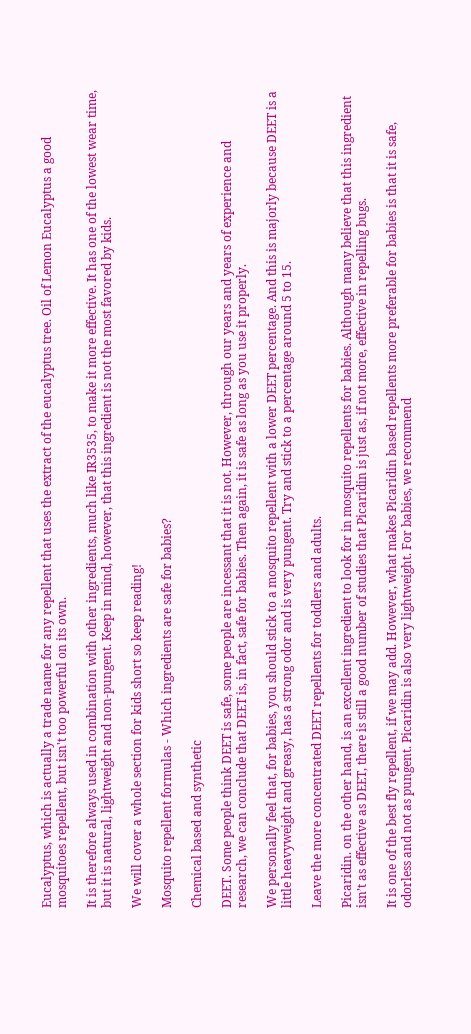Eucalyptus, which is actually a trade name for any repellent that uses the extract of the eucalyptus tree. Oil of Lemon Eucalyptus a good mosquitoes repellent, but isn't too powerful on its own.

It is therefore always used in combination with other ingredients, much like IR3535, to make it more effective. It has one of the lowest wear time, but it is natural, lightweight and non-pungent. Keep in mind, however, that this ingredient is not the most favored by kids.

We will cover a whole section for kids short so keep reading!

Mosquito repellent formulas - Which ingredients are safe for babies?

Chemical based and synthetic

DEET. Some people think DEET is safe, some people are incessant that it is not. However, through our years and years of experience and research, we can conclude that DEET is, in fact, safe for babies. Then again, it is safe as long as you use it properly.

We personally feel that, for babies, you should stick to a mosquito repellent with a lower DEET percentage. And this is majorly because DEET is a little heavyweight and greasy, has a strong odor and is very pungent. Try and stick to a percentage around 5 to 15.

Leave the more concentrated DEET repellents for toddlers and adults.

Picaridin. on the other hand, is an excellent ingredient to look for in mosquito repellents for babies. Although many believe that this ingredient isn’t as effective as DEET, there is still a good number of studies that Picaridin is just as, if not more, effective in repelling bugs.

It is one of the best fly repellent, if we may add. However, what makes Picaridin based repellents more preferable for babies is that it is safe, odorless and not as pungent. Picaridin is also very lightweight. For babies, we recommend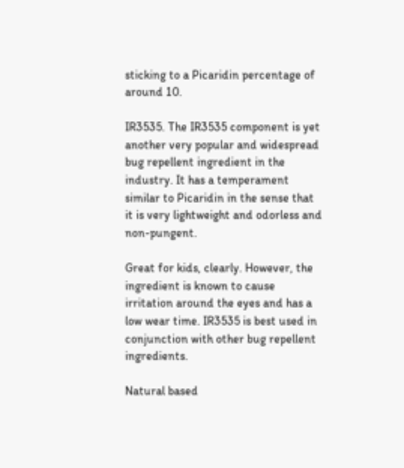sticking to a Picaridin percentage of around 10.

IR3535. The IR3535 component is yet another very popular and widespread bug repellent ingredient in the industry. It has a temperament similar to Picaridin in the sense that it is very lightweight and odorless and non-pungent.

Great for kids, clearly. However, the ingredient is known to cause irritation around the eyes and has a low wear time. IR3535 is best used in conjunction with other bug repellent ingredients.

Natural based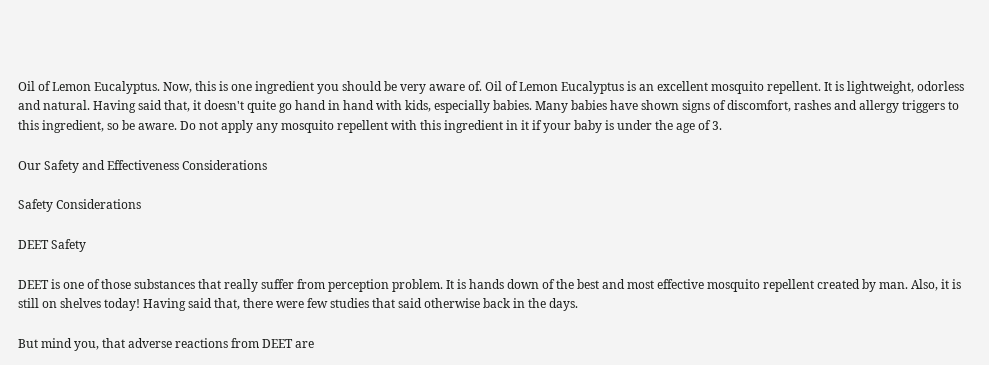Oil of Lemon Eucalyptus. Now, this is one ingredient you should be very aware of. Oil of Lemon Eucalyptus is an excellent mosquito repellent. It is lightweight, odorless and natural. Having said that, it doesn't quite go hand in hand with kids, especially babies. Many babies have shown signs of discomfort, rashes and allergy triggers to this ingredient, so be aware. Do not apply any mosquito repellent with this ingredient in it if your baby is under the age of 3.

Our Safety and Effectiveness Considerations

Safety Considerations

DEET Safety

DEET is one of those substances that really suffer from perception problem. It is hands down of the best and most effective mosquito repellent created by man. Also, it is still on shelves today! Having said that, there were few studies that said otherwise back in the days.

But mind you, that adverse reactions from DEET are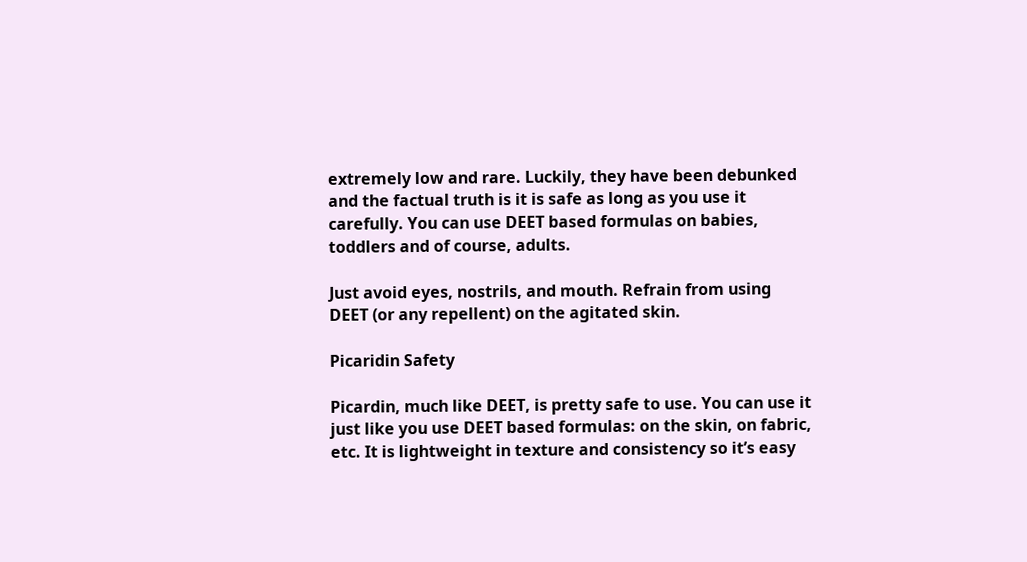extremely low and rare. Luckily, they have been debunked and the factual truth is it is safe as long as you use it carefully. You can use DEET based formulas on babies, toddlers and of course, adults.

Just avoid eyes, nostrils, and mouth. Refrain from using DEET (or any repellent) on the agitated skin.

Picaridin Safety

Picardin, much like DEET, is pretty safe to use. You can use it just like you use DEET based formulas: on the skin, on fabric, etc. It is lightweight in texture and consistency so it’s easy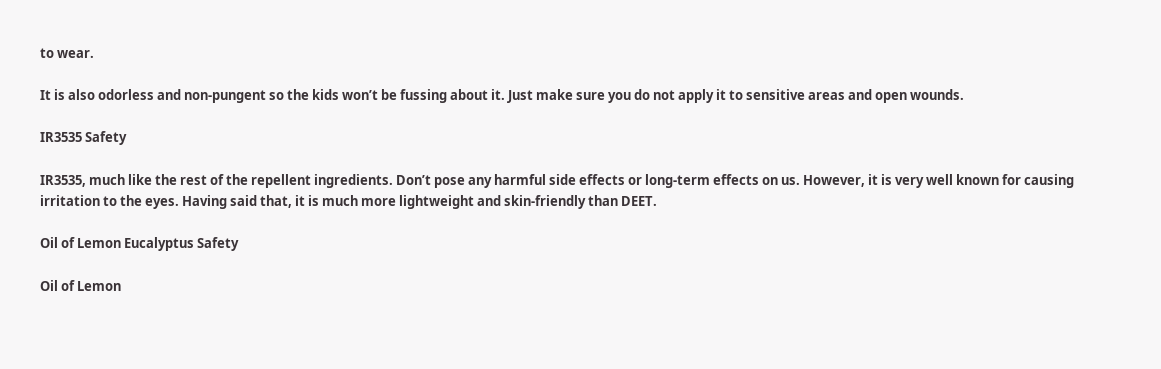to wear.

It is also odorless and non-pungent so the kids won’t be fussing about it. Just make sure you do not apply it to sensitive areas and open wounds.

IR3535 Safety

IR3535, much like the rest of the repellent ingredients. Don’t pose any harmful side effects or long-term effects on us. However, it is very well known for causing irritation to the eyes. Having said that, it is much more lightweight and skin-friendly than DEET.

Oil of Lemon Eucalyptus Safety

Oil of Lemon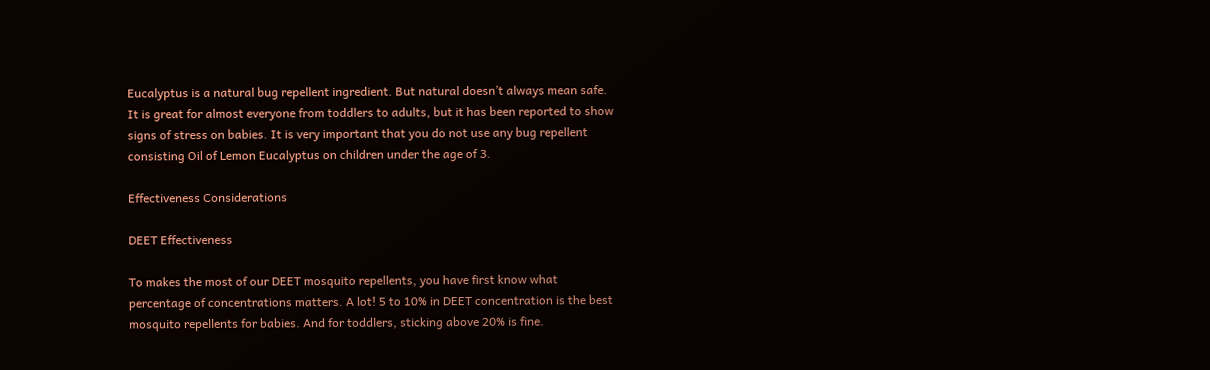Eucalyptus is a natural bug repellent ingredient. But natural doesn’t always mean safe. It is great for almost everyone from toddlers to adults, but it has been reported to show signs of stress on babies. It is very important that you do not use any bug repellent consisting Oil of Lemon Eucalyptus on children under the age of 3.

Effectiveness Considerations

DEET Effectiveness

To makes the most of our DEET mosquito repellents, you have first know what percentage of concentrations matters. A lot! 5 to 10% in DEET concentration is the best mosquito repellents for babies. And for toddlers, sticking above 20% is fine.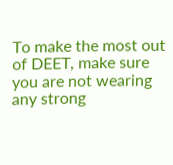To make the most out of DEET, make sure you are not wearing any strong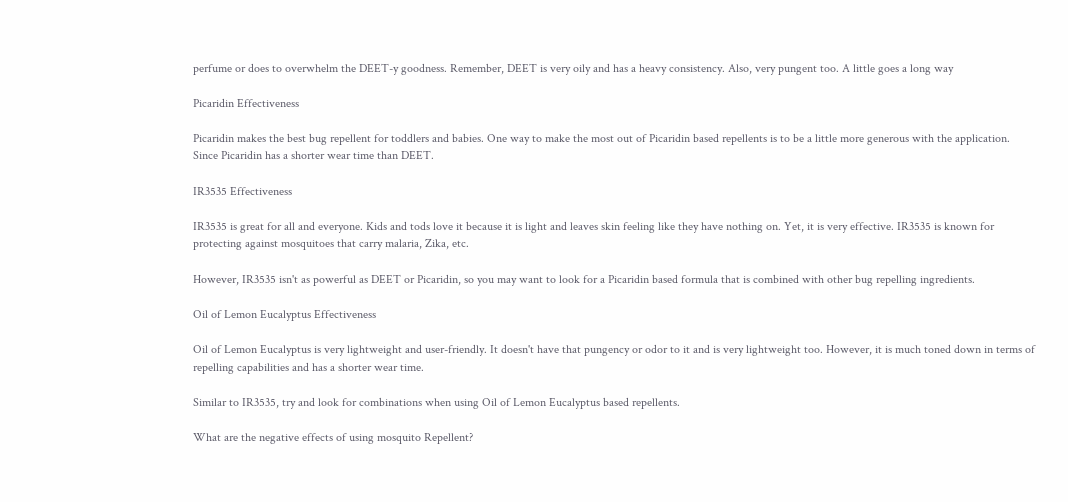perfume or does to overwhelm the DEET-y goodness. Remember, DEET is very oily and has a heavy consistency. Also, very pungent too. A little goes a long way

Picaridin Effectiveness

Picaridin makes the best bug repellent for toddlers and babies. One way to make the most out of Picaridin based repellents is to be a little more generous with the application. Since Picaridin has a shorter wear time than DEET.

IR3535 Effectiveness

IR3535 is great for all and everyone. Kids and tods love it because it is light and leaves skin feeling like they have nothing on. Yet, it is very effective. IR3535 is known for protecting against mosquitoes that carry malaria, Zika, etc.

However, IR3535 isn't as powerful as DEET or Picaridin, so you may want to look for a Picaridin based formula that is combined with other bug repelling ingredients.

Oil of Lemon Eucalyptus Effectiveness

Oil of Lemon Eucalyptus is very lightweight and user-friendly. It doesn't have that pungency or odor to it and is very lightweight too. However, it is much toned down in terms of repelling capabilities and has a shorter wear time.

Similar to IR3535, try and look for combinations when using Oil of Lemon Eucalyptus based repellents.

What are the negative effects of using mosquito Repellent?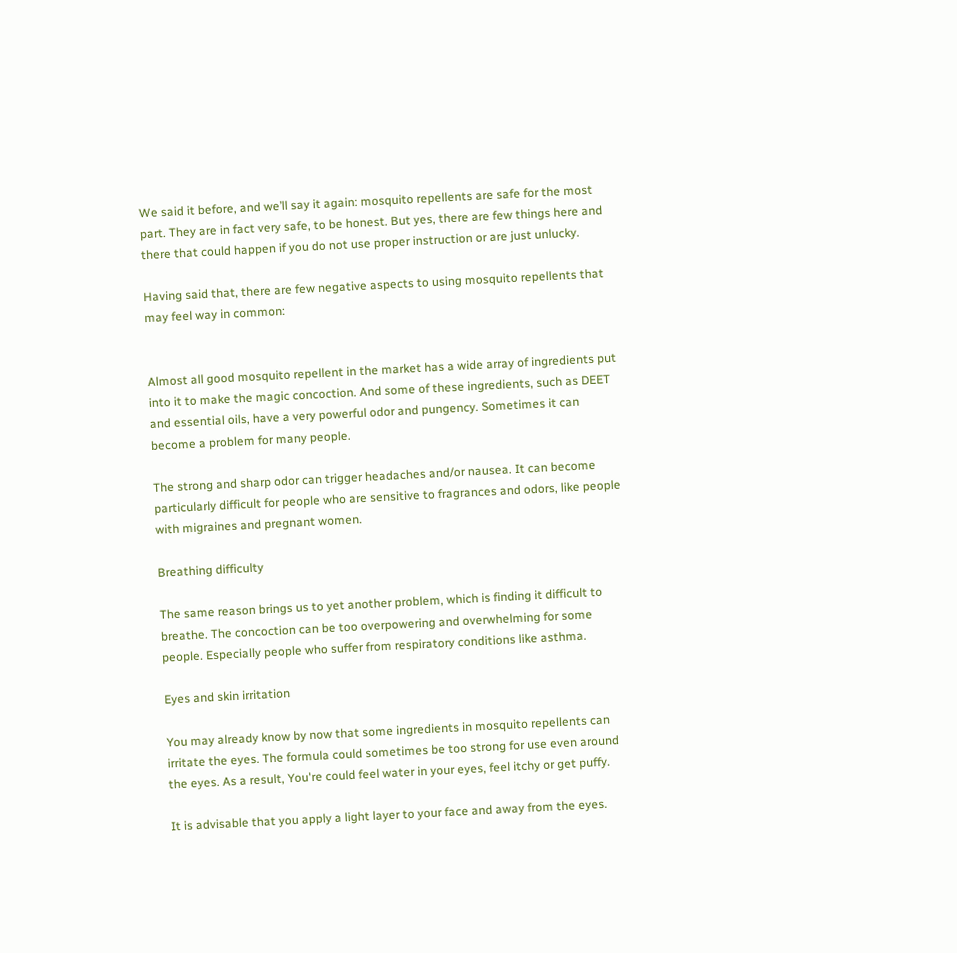We said it before, and we’ll say it again: mosquito repellents are safe for the most part. They are in fact very safe, to be honest. But yes, there are few things here and there that could happen if you do not use proper instruction or are just unlucky.

Having said that, there are few negative aspects to using mosquito repellents that may feel way in common:


Almost all good mosquito repellent in the market has a wide array of ingredients put into it to make the magic concoction. And some of these ingredients, such as DEET and essential oils, have a very powerful odor and pungency. Sometimes it can become a problem for many people.

The strong and sharp odor can trigger headaches and/or nausea. It can become particularly difficult for people who are sensitive to fragrances and odors, like people with migraines and pregnant women.

Breathing difficulty

The same reason brings us to yet another problem, which is finding it difficult to breathe. The concoction can be too overpowering and overwhelming for some people. Especially people who suffer from respiratory conditions like asthma.

Eyes and skin irritation

You may already know by now that some ingredients in mosquito repellents can irritate the eyes. The formula could sometimes be too strong for use even around the eyes. As a result, You're could feel water in your eyes, feel itchy or get puffy.

It is advisable that you apply a light layer to your face and away from the eyes.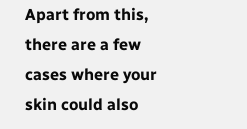Apart from this, there are a few cases where your skin could also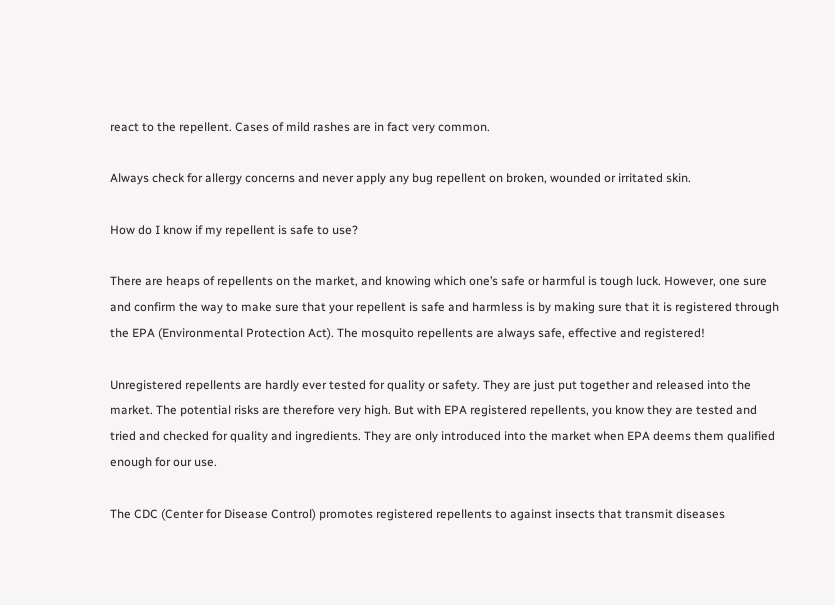react to the repellent. Cases of mild rashes are in fact very common.

Always check for allergy concerns and never apply any bug repellent on broken, wounded or irritated skin.

How do I know if my repellent is safe to use?

There are heaps of repellents on the market, and knowing which one’s safe or harmful is tough luck. However, one sure and confirm the way to make sure that your repellent is safe and harmless is by making sure that it is registered through the EPA (Environmental Protection Act). The mosquito repellents are always safe, effective and registered!

Unregistered repellents are hardly ever tested for quality or safety. They are just put together and released into the market. The potential risks are therefore very high. But with EPA registered repellents, you know they are tested and tried and checked for quality and ingredients. They are only introduced into the market when EPA deems them qualified enough for our use.

The CDC (Center for Disease Control) promotes registered repellents to against insects that transmit diseases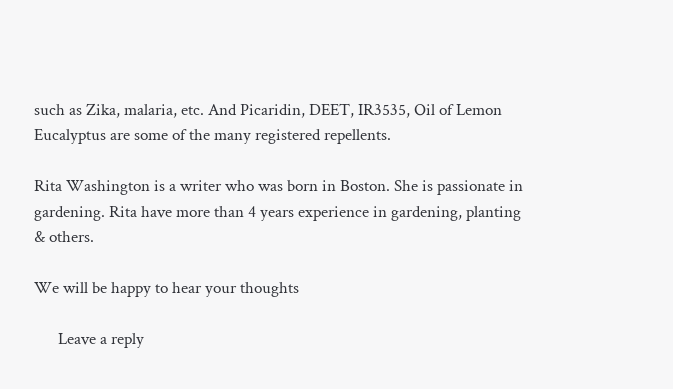such as Zika, malaria, etc. And Picaridin, DEET, IR3535, Oil of Lemon Eucalyptus are some of the many registered repellents.

Rita Washington is a writer who was born in Boston. She is passionate in gardening. Rita have more than 4 years experience in gardening, planting & others.

We will be happy to hear your thoughts

      Leave a reply